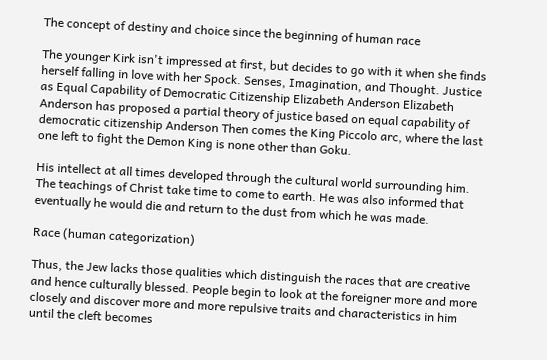The concept of destiny and choice since the beginning of human race

The younger Kirk isn't impressed at first, but decides to go with it when she finds herself falling in love with her Spock. Senses, Imagination, and Thought. Justice as Equal Capability of Democratic Citizenship Elizabeth Anderson Elizabeth Anderson has proposed a partial theory of justice based on equal capability of democratic citizenship Anderson Then comes the King Piccolo arc, where the last one left to fight the Demon King is none other than Goku.

His intellect at all times developed through the cultural world surrounding him. The teachings of Christ take time to come to earth. He was also informed that eventually he would die and return to the dust from which he was made.

Race (human categorization)

Thus, the Jew lacks those qualities which distinguish the races that are creative and hence culturally blessed. People begin to look at the foreigner more and more closely and discover more and more repulsive traits and characteristics in him until the cleft becomes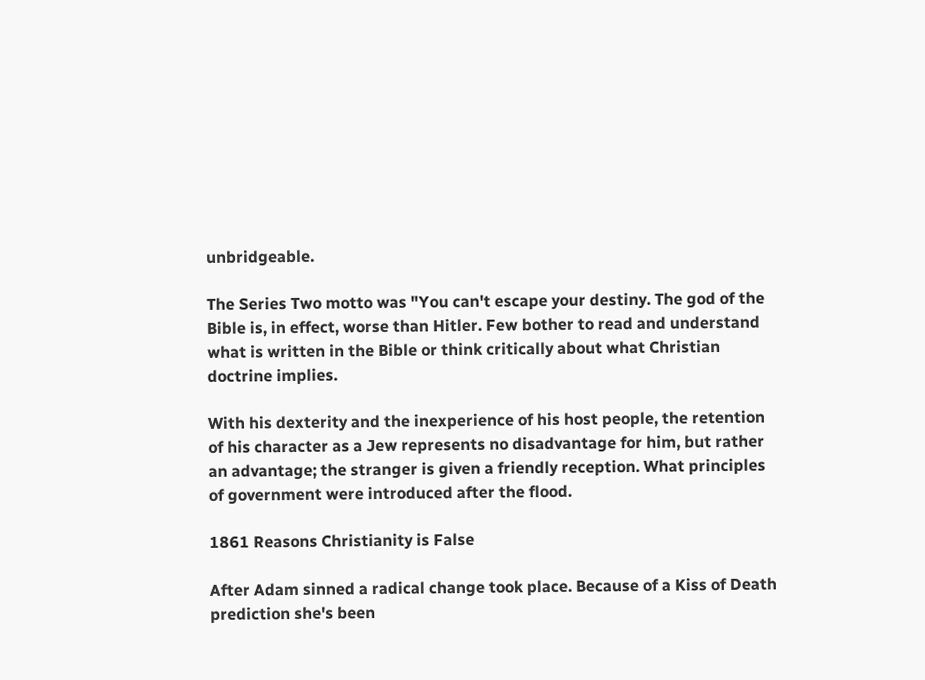unbridgeable.

The Series Two motto was "You can't escape your destiny. The god of the Bible is, in effect, worse than Hitler. Few bother to read and understand what is written in the Bible or think critically about what Christian doctrine implies.

With his dexterity and the inexperience of his host people, the retention of his character as a Jew represents no disadvantage for him, but rather an advantage; the stranger is given a friendly reception. What principles of government were introduced after the flood.

1861 Reasons Christianity is False

After Adam sinned a radical change took place. Because of a Kiss of Death prediction she's been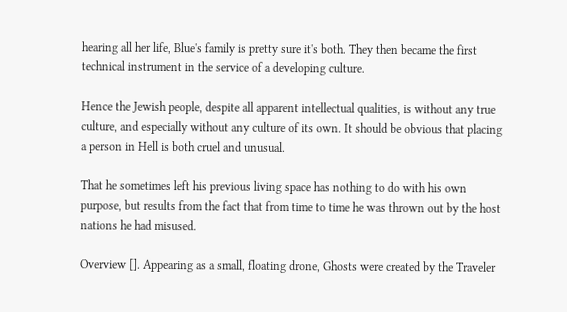hearing all her life, Blue's family is pretty sure it's both. They then became the first technical instrument in the service of a developing culture.

Hence the Jewish people, despite all apparent intellectual qualities, is without any true culture, and especially without any culture of its own. It should be obvious that placing a person in Hell is both cruel and unusual.

That he sometimes left his previous living space has nothing to do with his own purpose, but results from the fact that from time to time he was thrown out by the host nations he had misused.

Overview []. Appearing as a small, floating drone, Ghosts were created by the Traveler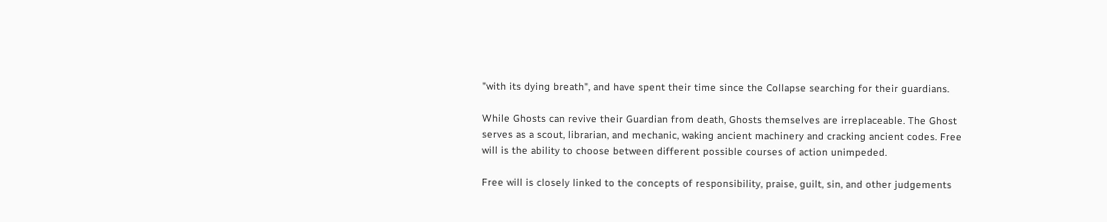"with its dying breath", and have spent their time since the Collapse searching for their guardians.

While Ghosts can revive their Guardian from death, Ghosts themselves are irreplaceable. The Ghost serves as a scout, librarian, and mechanic, waking ancient machinery and cracking ancient codes. Free will is the ability to choose between different possible courses of action unimpeded.

Free will is closely linked to the concepts of responsibility, praise, guilt, sin, and other judgements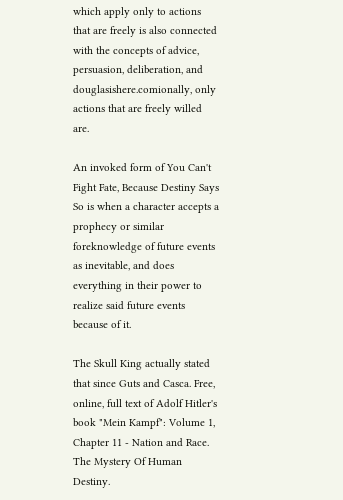which apply only to actions that are freely is also connected with the concepts of advice, persuasion, deliberation, and douglasishere.comionally, only actions that are freely willed are.

An invoked form of You Can't Fight Fate, Because Destiny Says So is when a character accepts a prophecy or similar foreknowledge of future events as inevitable, and does everything in their power to realize said future events because of it.

The Skull King actually stated that since Guts and Casca. Free, online, full text of Adolf Hitler's book "Mein Kampf": Volume 1, Chapter 11 - Nation and Race. The Mystery Of Human Destiny.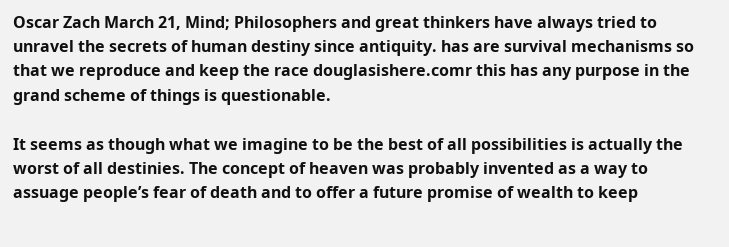Oscar Zach March 21, Mind; Philosophers and great thinkers have always tried to unravel the secrets of human destiny since antiquity. has are survival mechanisms so that we reproduce and keep the race douglasishere.comr this has any purpose in the grand scheme of things is questionable.

It seems as though what we imagine to be the best of all possibilities is actually the worst of all destinies. The concept of heaven was probably invented as a way to assuage people’s fear of death and to offer a future promise of wealth to keep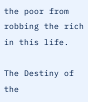the poor from robbing the rich in this life.

The Destiny of the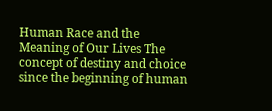Human Race and the Meaning of Our Lives The concept of destiny and choice since the beginning of human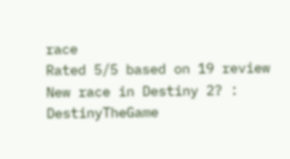race
Rated 5/5 based on 19 review
New race in Destiny 2? : DestinyTheGame